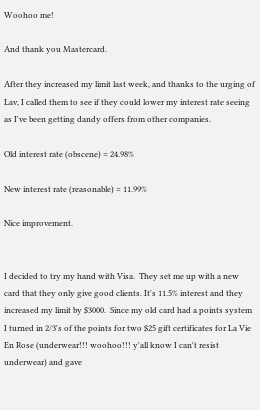Woohoo me!

And thank you Mastercard.

After they increased my limit last week, and thanks to the urging of Lav, I called them to see if they could lower my interest rate seeing as I've been getting dandy offers from other companies.

Old interest rate (obscene) = 24.98%

New interest rate (reasonable) = 11.99%

Nice improvement.


I decided to try my hand with Visa.  They set me up with a new card that they only give good clients. It's 11.5% interest and they increased my limit by $3000.  Since my old card had a points system I turned in 2/3's of the points for two $25 gift certificates for La Vie En Rose (underwear!!! woohoo!!! y'all know I can't resist underwear) and gave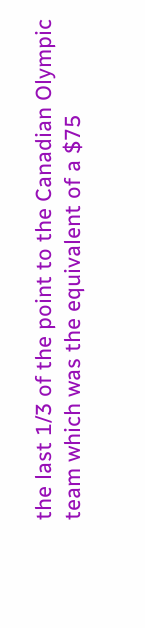the last 1/3 of the point to the Canadian Olympic team which was the equivalent of a $75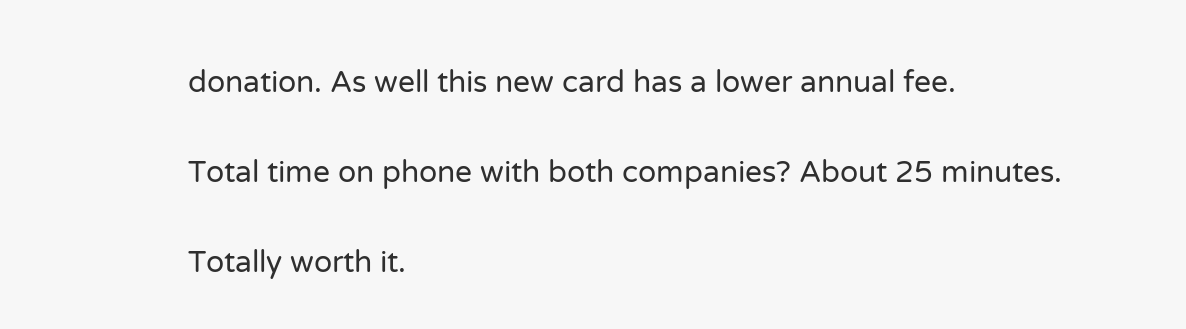donation. As well this new card has a lower annual fee.

Total time on phone with both companies? About 25 minutes.

Totally worth it.